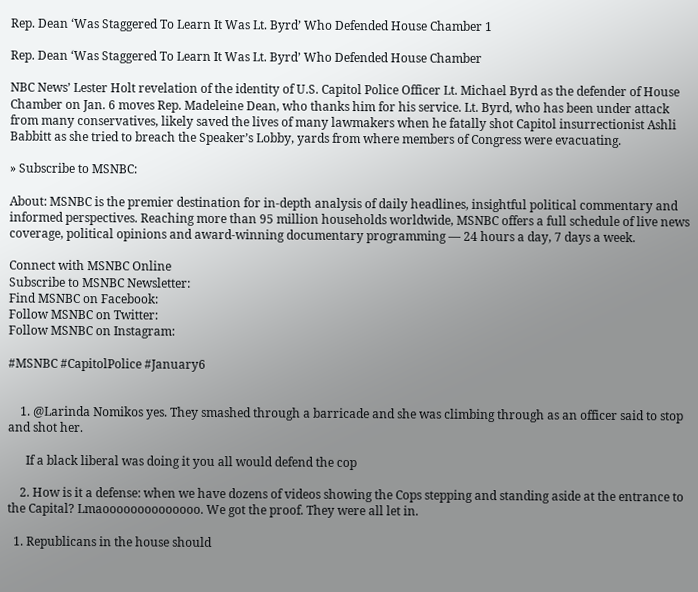Rep. Dean ‘Was Staggered To Learn It Was Lt. Byrd’ Who Defended House Chamber 1

Rep. Dean ‘Was Staggered To Learn It Was Lt. Byrd’ Who Defended House Chamber

NBC News’ Lester Holt revelation of the identity of U.S. Capitol Police Officer Lt. Michael Byrd as the defender of House Chamber on Jan. 6 moves Rep. Madeleine Dean, who thanks him for his service. Lt. Byrd, who has been under attack from many conservatives, likely saved the lives of many lawmakers when he fatally shot Capitol insurrectionist Ashli Babbitt as she tried to breach the Speaker’s Lobby, yards from where members of Congress were evacuating.

» Subscribe to MSNBC:

About: MSNBC is the premier destination for in-depth analysis of daily headlines, insightful political commentary and informed perspectives. Reaching more than 95 million households worldwide, MSNBC offers a full schedule of live news coverage, political opinions and award-winning documentary programming — 24 hours a day, 7 days a week.

Connect with MSNBC Online
Subscribe to MSNBC Newsletter:
Find MSNBC on Facebook:
Follow MSNBC on Twitter:
Follow MSNBC on Instagram:

#MSNBC #CapitolPolice #January6


    1. @Larinda Nomikos yes. They smashed through a barricade and she was climbing through as an officer said to stop and shot her.

      If a black liberal was doing it you all would defend the cop

    2. How is it a defense: when we have dozens of videos showing the Cops stepping and standing aside at the entrance to the Capital? Lmaoooooooooooooo. We got the proof. They were all let in.

  1. Republicans in the house should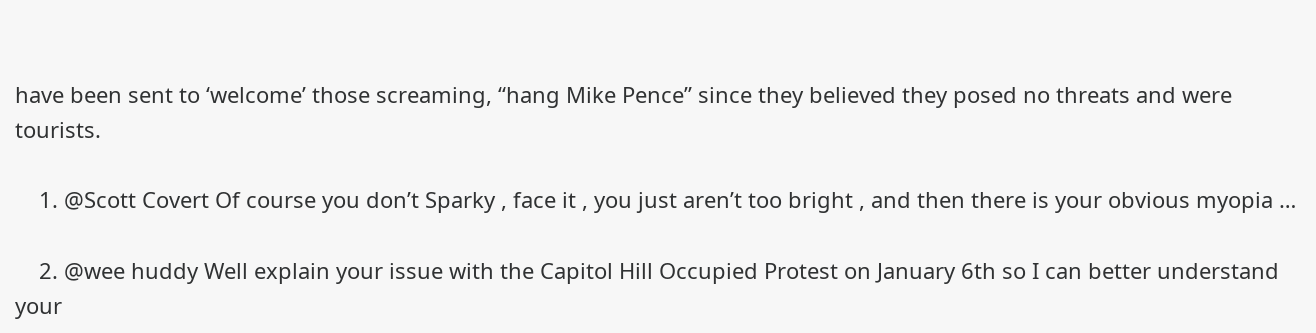have been sent to ‘welcome’ those screaming, “hang Mike Pence” since they believed they posed no threats and were tourists.

    1. @Scott Covert Of course you don’t Sparky , face it , you just aren’t too bright , and then there is your obvious myopia …

    2. @wee huddy Well explain your issue with the Capitol Hill Occupied Protest on January 6th so I can better understand your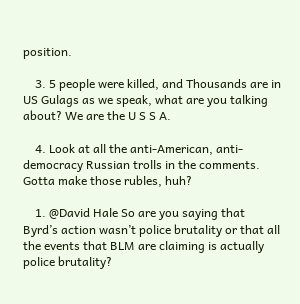position.

    3. 5 people were killed, and Thousands are in US Gulags as we speak, what are you talking about? We are the U S S A.

    4. Look at all the anti-American, anti-democracy Russian trolls in the comments. Gotta make those rubles, huh?

    1. @David Hale So are you saying that Byrd’s action wasn’t police brutality or that all the events that BLM are claiming is actually police brutality?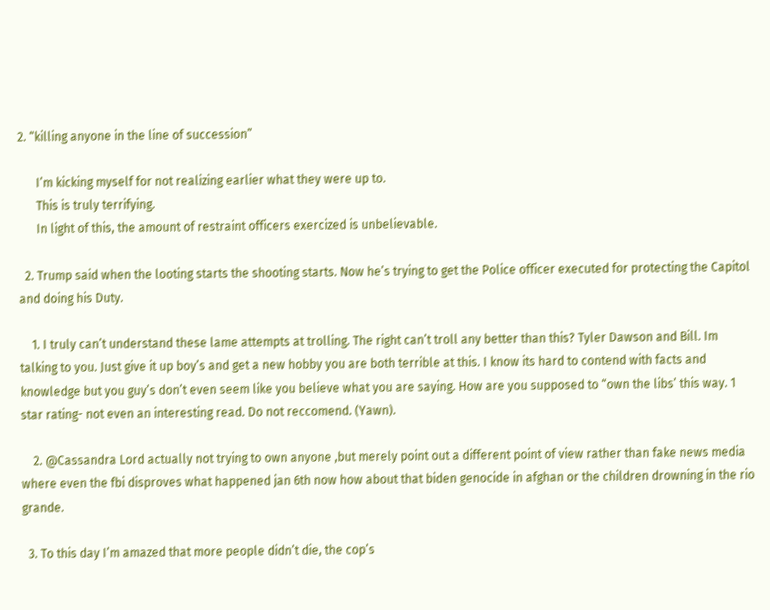2. “killing anyone in the line of succession”

      I’m kicking myself for not realizing earlier what they were up to.
      This is truly terrifying.
      In light of this, the amount of restraint officers exercized is unbelievable.

  2. Trump said when the looting starts the shooting starts. Now he’s trying to get the Police officer executed for protecting the Capitol and doing his Duty.

    1. I truly can’t understand these lame attempts at trolling. The right can’t troll any better than this? Tyler Dawson and Bill. Im talking to you. Just give it up boy’s and get a new hobby you are both terrible at this. I know its hard to contend with facts and knowledge but you guy’s don’t even seem like you believe what you are saying. How are you supposed to “own the libs’ this way. 1 star rating- not even an interesting read. Do not reccomend. (Yawn).

    2. @Cassandra Lord actually not trying to own anyone ,but merely point out a different point of view rather than fake news media where even the fbi disproves what happened jan 6th now how about that biden genocide in afghan or the children drowning in the rio grande.

  3. To this day I’m amazed that more people didn’t die, the cop’s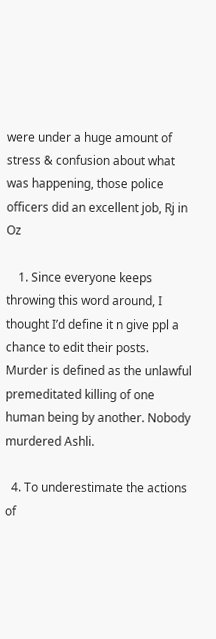were under a huge amount of stress & confusion about what was happening, those police officers did an excellent job, Rj in Oz

    1. Since everyone keeps throwing this word around, I thought I’d define it n give ppl a chance to edit their posts. Murder is defined as the unlawful premeditated killing of one human being by another. Nobody murdered Ashli.

  4. To underestimate the actions of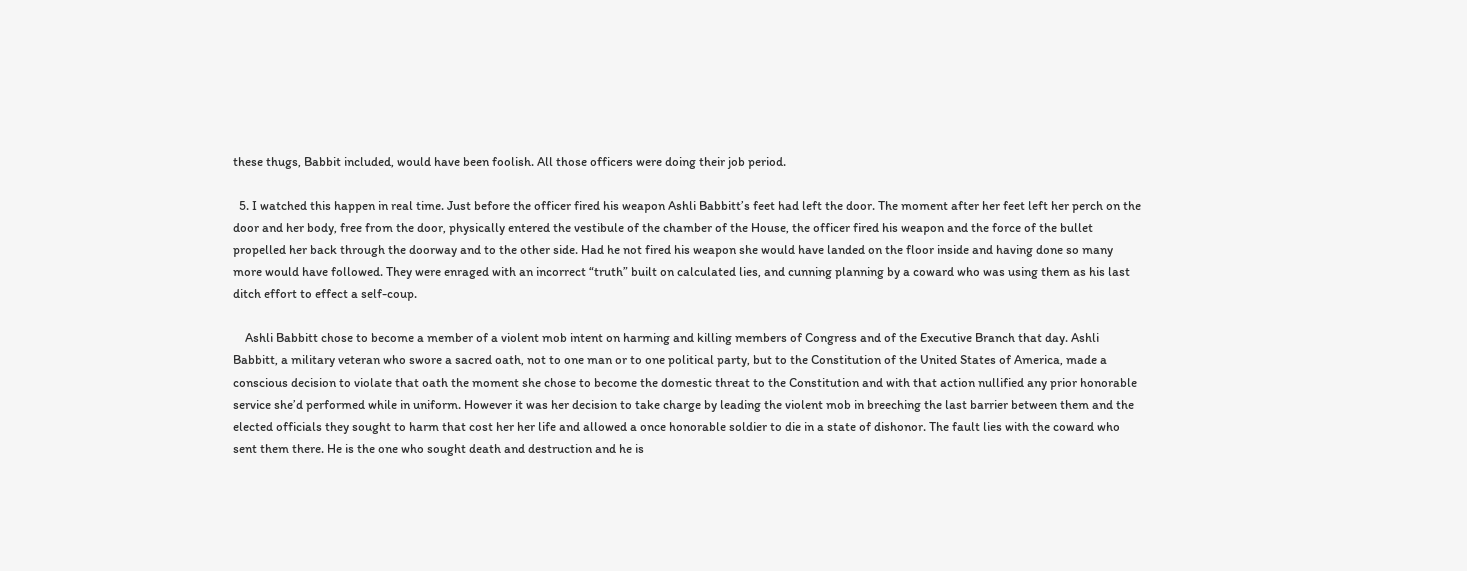these thugs, Babbit included, would have been foolish. All those officers were doing their job period.

  5. I watched this happen in real time. Just before the officer fired his weapon Ashli Babbitt’s feet had left the door. The moment after her feet left her perch on the door and her body, free from the door, physically entered the vestibule of the chamber of the House, the officer fired his weapon and the force of the bullet propelled her back through the doorway and to the other side. Had he not fired his weapon she would have landed on the floor inside and having done so many more would have followed. They were enraged with an incorrect “truth” built on calculated lies, and cunning planning by a coward who was using them as his last ditch effort to effect a self-coup.

    Ashli Babbitt chose to become a member of a violent mob intent on harming and killing members of Congress and of the Executive Branch that day. Ashli Babbitt, a military veteran who swore a sacred oath, not to one man or to one political party, but to the Constitution of the United States of America, made a conscious decision to violate that oath the moment she chose to become the domestic threat to the Constitution and with that action nullified any prior honorable service she’d performed while in uniform. However it was her decision to take charge by leading the violent mob in breeching the last barrier between them and the elected officials they sought to harm that cost her her life and allowed a once honorable soldier to die in a state of dishonor. The fault lies with the coward who sent them there. He is the one who sought death and destruction and he is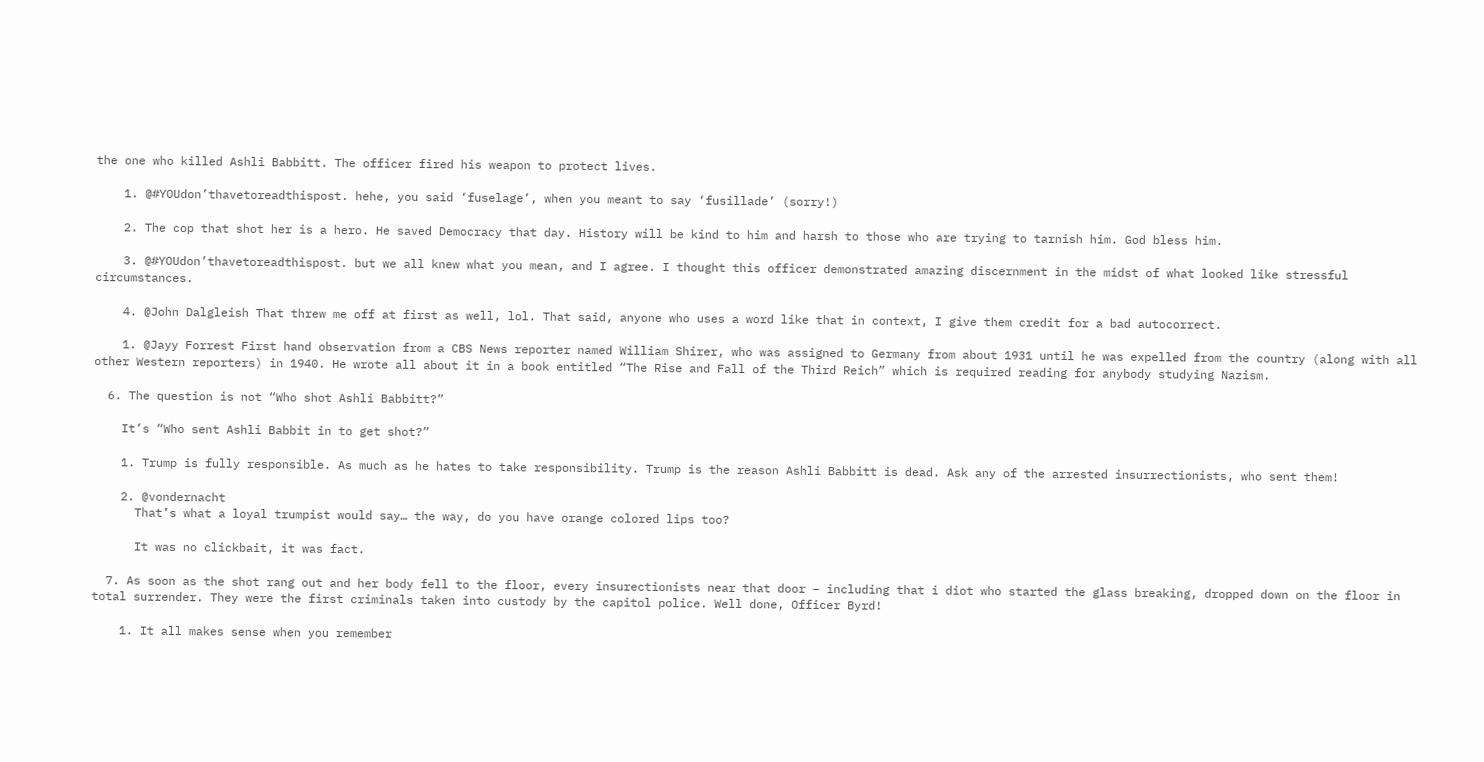the one who killed Ashli Babbitt. The officer fired his weapon to protect lives.

    1. @#YOUdon’thavetoreadthispost. hehe, you said ‘fuselage’, when you meant to say ‘fusillade’ (sorry!)

    2. The cop that shot her is a hero. He saved Democracy that day. History will be kind to him and harsh to those who are trying to tarnish him. God bless him.

    3. @#YOUdon’thavetoreadthispost. but we all knew what you mean, and I agree. I thought this officer demonstrated amazing discernment in the midst of what looked like stressful circumstances.

    4. @John Dalgleish That threw me off at first as well, lol. That said, anyone who uses a word like that in context, I give them credit for a bad autocorrect.

    1. @Jayy Forrest First hand observation from a CBS News reporter named William Shirer, who was assigned to Germany from about 1931 until he was expelled from the country (along with all other Western reporters) in 1940. He wrote all about it in a book entitled “The Rise and Fall of the Third Reich” which is required reading for anybody studying Nazism.

  6. The question is not “Who shot Ashli Babbitt?”

    It’s “Who sent Ashli Babbit in to get shot?”

    1. Trump is fully responsible. As much as he hates to take responsibility. Trump is the reason Ashli Babbitt is dead. Ask any of the arrested insurrectionists, who sent them!

    2. @vondernacht
      That’s what a loyal trumpist would say… the way, do you have orange colored lips too?

      It was no clickbait, it was fact.

  7. As soon as the shot rang out and her body fell to the floor, every insurectionists near that door – including that i diot who started the glass breaking, dropped down on the floor in total surrender. They were the first criminals taken into custody by the capitol police. Well done, Officer Byrd!

    1. It all makes sense when you remember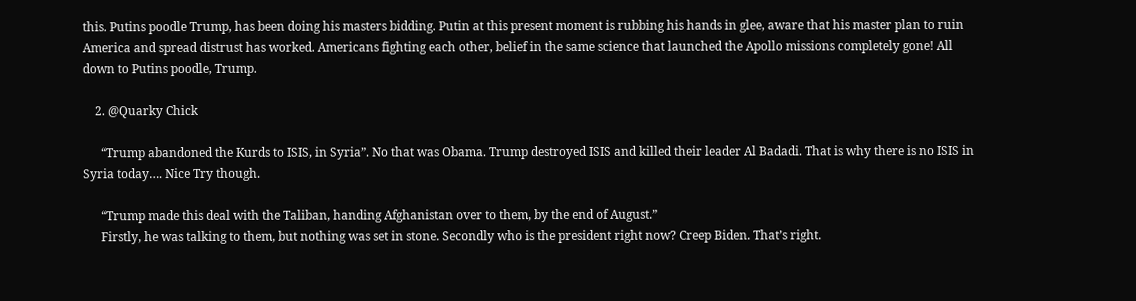this. Putins poodle Trump, has been doing his masters bidding. Putin at this present moment is rubbing his hands in glee, aware that his master plan to ruin America and spread distrust has worked. Americans fighting each other, belief in the same science that launched the Apollo missions completely gone! All down to Putins poodle, Trump.

    2. @Quarky Chick

      “Trump abandoned the Kurds to ISIS, in Syria”. No that was Obama. Trump destroyed ISIS and killed their leader Al Badadi. That is why there is no ISIS in Syria today…. Nice Try though.

      “Trump made this deal with the Taliban, handing Afghanistan over to them, by the end of August.”
      Firstly, he was talking to them, but nothing was set in stone. Secondly who is the president right now? Creep Biden. That’s right.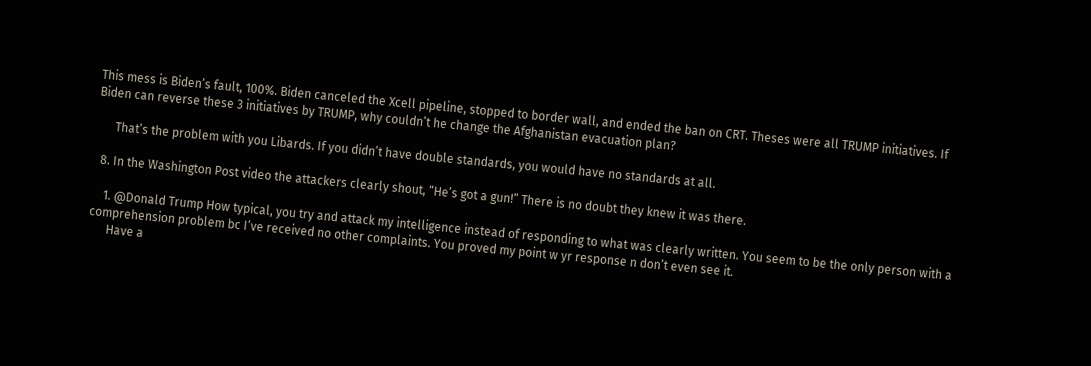This mess is Biden’s fault, 100%. Biden canceled the Xcell pipeline, stopped to border wall, and ended the ban on CRT. Theses were all TRUMP initiatives. If Biden can reverse these 3 initiatives by TRUMP, why couldn’t he change the Afghanistan evacuation plan?

      That’s the problem with you Libards. If you didn’t have double standards, you would have no standards at all.

  8. In the Washington Post video the attackers clearly shout, “He’s got a gun!” There is no doubt they knew it was there.

    1. @Donald Trump How typical, you try and attack my intelligence instead of responding to what was clearly written. You seem to be the only person with a comprehension problem bc I’ve received no other complaints. You proved my point w yr response n don’t even see it.
      Have a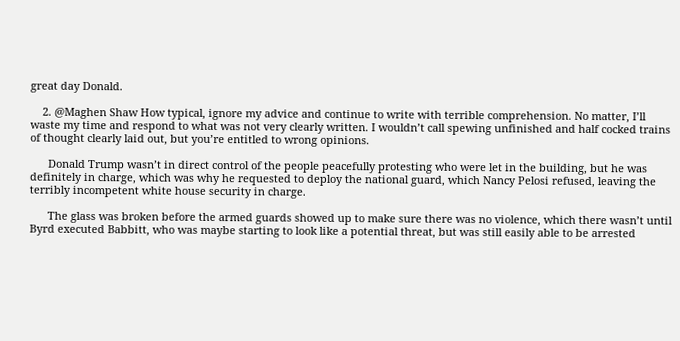great day Donald.

    2. @Maghen Shaw How typical, ignore my advice and continue to write with terrible comprehension. No matter, I’ll waste my time and respond to what was not very clearly written. I wouldn’t call spewing unfinished and half cocked trains of thought clearly laid out, but you’re entitled to wrong opinions.

      Donald Trump wasn’t in direct control of the people peacefully protesting who were let in the building, but he was definitely in charge, which was why he requested to deploy the national guard, which Nancy Pelosi refused, leaving the terribly incompetent white house security in charge.

      The glass was broken before the armed guards showed up to make sure there was no violence, which there wasn’t until Byrd executed Babbitt, who was maybe starting to look like a potential threat, but was still easily able to be arrested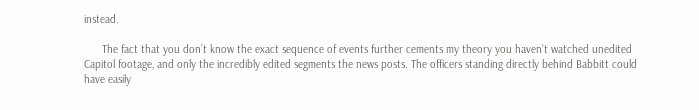instead.

      The fact that you don’t know the exact sequence of events further cements my theory you haven’t watched unedited Capitol footage, and only the incredibly edited segments the news posts. The officers standing directly behind Babbitt could have easily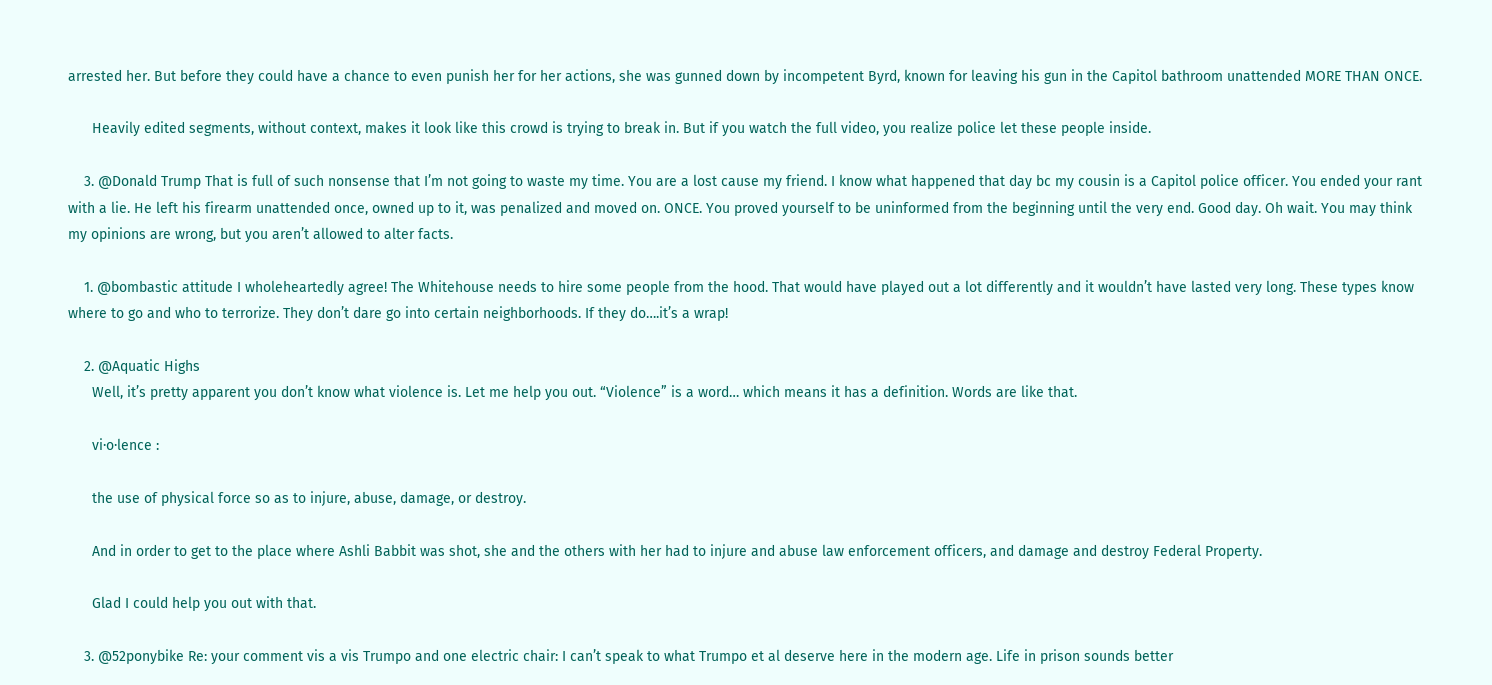arrested her. But before they could have a chance to even punish her for her actions, she was gunned down by incompetent Byrd, known for leaving his gun in the Capitol bathroom unattended MORE THAN ONCE.

      Heavily edited segments, without context, makes it look like this crowd is trying to break in. But if you watch the full video, you realize police let these people inside.

    3. @Donald Trump That is full of such nonsense that I’m not going to waste my time. You are a lost cause my friend. I know what happened that day bc my cousin is a Capitol police officer. You ended your rant with a lie. He left his firearm unattended once, owned up to it, was penalized and moved on. ONCE. You proved yourself to be uninformed from the beginning until the very end. Good day. Oh wait. You may think my opinions are wrong, but you aren’t allowed to alter facts.

    1. @bombastic attitude I wholeheartedly agree! The Whitehouse needs to hire some people from the hood. That would have played out a lot differently and it wouldn’t have lasted very long. These types know where to go and who to terrorize. They don’t dare go into certain neighborhoods. If they do….it’s a wrap!

    2. @Aquatic Highs
      Well, it’s pretty apparent you don’t know what violence is. Let me help you out. “Violence” is a word… which means it has a definition. Words are like that.

      vi·o·lence :

      the use of physical force so as to injure, abuse, damage, or destroy.

      And in order to get to the place where Ashli Babbit was shot, she and the others with her had to injure and abuse law enforcement officers, and damage and destroy Federal Property.

      Glad I could help you out with that.

    3. @52ponybike Re: your comment vis a vis Trumpo and one electric chair: I can’t speak to what Trumpo et al deserve here in the modern age. Life in prison sounds better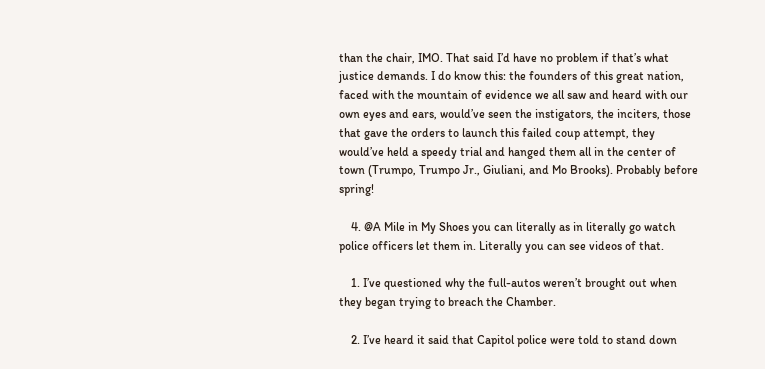than the chair, IMO. That said I’d have no problem if that’s what justice demands. I do know this: the founders of this great nation, faced with the mountain of evidence we all saw and heard with our own eyes and ears, would’ve seen the instigators, the inciters, those that gave the orders to launch this failed coup attempt, they would’ve held a speedy trial and hanged them all in the center of town (Trumpo, Trumpo Jr., Giuliani, and Mo Brooks). Probably before spring!

    4. @A Mile in My Shoes you can literally as in literally go watch police officers let them in. Literally you can see videos of that.

    1. I’ve questioned why the full-autos weren’t brought out when they began trying to breach the Chamber.

    2. I’ve heard it said that Capitol police were told to stand down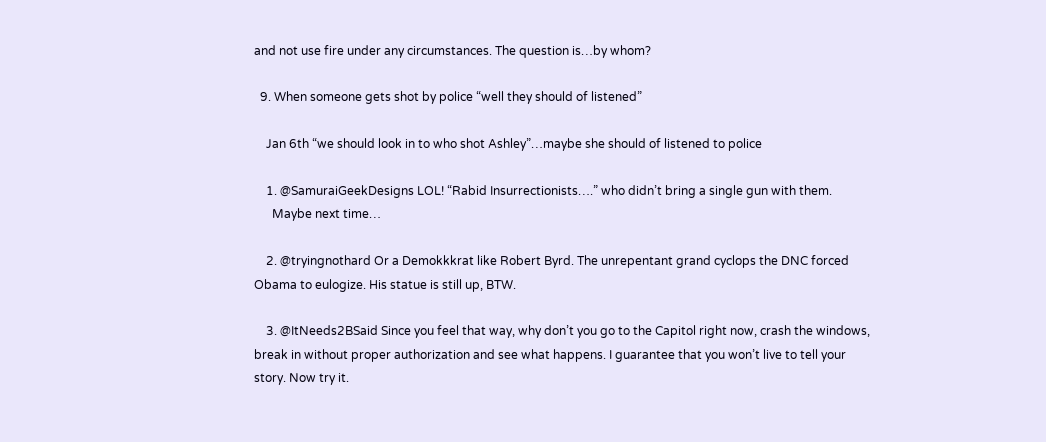and not use fire under any circumstances. The question is…by whom?

  9. When someone gets shot by police “well they should of listened”

    Jan 6th “we should look in to who shot Ashley”…maybe she should of listened to police

    1. @SamuraiGeekDesigns LOL! “Rabid Insurrectionists….” who didn’t bring a single gun with them.
      Maybe next time…

    2. @tryingnothard Or a Demokkkrat like Robert Byrd. The unrepentant grand cyclops the DNC forced Obama to eulogize. His statue is still up, BTW.

    3. @ItNeeds2BSaid Since you feel that way, why don’t you go to the Capitol right now, crash the windows, break in without proper authorization and see what happens. I guarantee that you won’t live to tell your story. Now try it.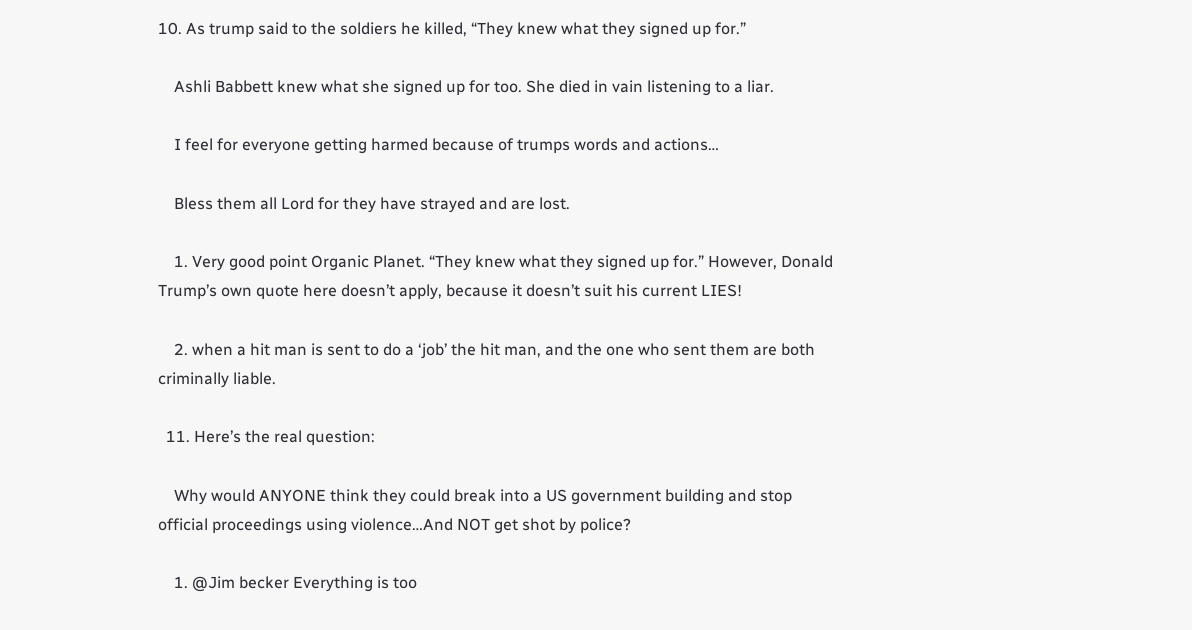10. As trump said to the soldiers he killed, “They knew what they signed up for.”

    Ashli Babbett knew what she signed up for too. She died in vain listening to a liar.

    I feel for everyone getting harmed because of trumps words and actions…

    Bless them all Lord for they have strayed and are lost.

    1. Very good point Organic Planet. “They knew what they signed up for.” However, Donald Trump’s own quote here doesn’t apply, because it doesn’t suit his current LIES!

    2. when a hit man is sent to do a ‘job’ the hit man, and the one who sent them are both criminally liable.

  11. Here’s the real question:

    Why would ANYONE think they could break into a US government building and stop official proceedings using violence…And NOT get shot by police?

    1. @Jim becker Everything is too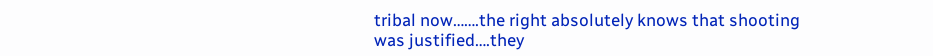tribal now…….the right absolutely knows that shooting was justified….they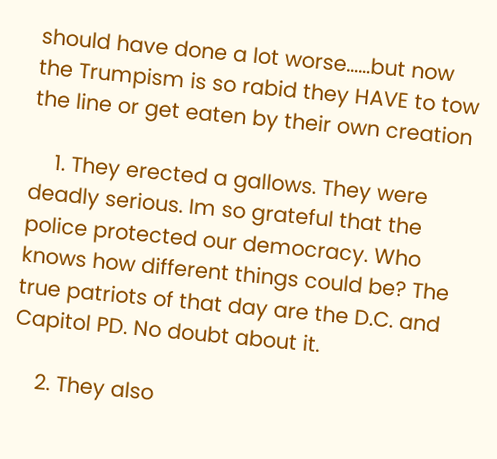should have done a lot worse……but now the Trumpism is so rabid they HAVE to tow the line or get eaten by their own creation

    1. They erected a gallows. They were deadly serious. Im so grateful that the police protected our democracy. Who knows how different things could be? The true patriots of that day are the D.C. and Capitol PD. No doubt about it.

    2. They also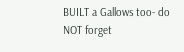BUILT a Gallows too- do NOT forget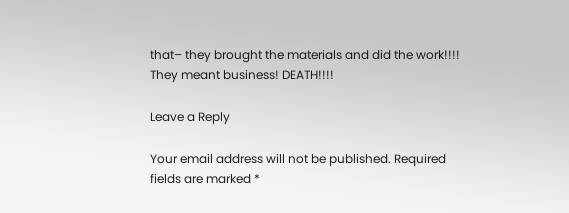that– they brought the materials and did the work!!!! They meant business! DEATH!!!!

Leave a Reply

Your email address will not be published. Required fields are marked *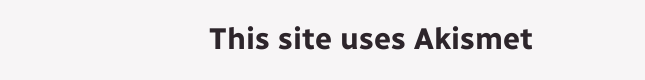This site uses Akismet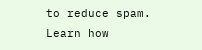to reduce spam. Learn how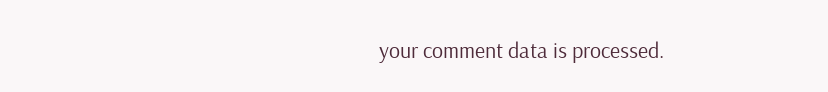your comment data is processed.